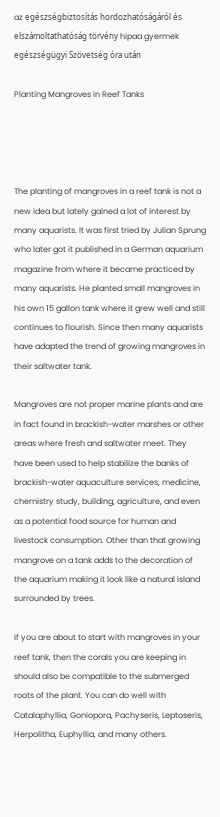az egészségbiztosítás hordozhatóságáról és elszámoltathatóság törvény hipaa gyermek egészségügyi Szövetség óra után

Planting Mangroves in Reef Tanks




The planting of mangroves in a reef tank is not a new idea but lately gained a lot of interest by many aquarists. It was first tried by Julian Sprung who later got it published in a German aquarium magazine from where it became practiced by many aquarists. He planted small mangroves in his own 15 gallon tank where it grew well and still continues to flourish. Since then many aquarists have adapted the trend of growing mangroves in their saltwater tank.

Mangroves are not proper marine plants and are in fact found in brackish-water marshes or other areas where fresh and saltwater meet. They have been used to help stabilize the banks of brackish-water aquaculture services, medicine, chemistry study, building, agriculture, and even as a potential food source for human and livestock consumption. Other than that growing mangrove on a tank adds to the decoration of the aquarium making it look like a natural island surrounded by trees.

If you are about to start with mangroves in your reef tank, then the corals you are keeping in should also be compatible to the submerged roots of the plant. You can do well with Catalaphyllia, Goniopora, Pachyseris, Leptoseris, Herpolitha, Euphyllia, and many others.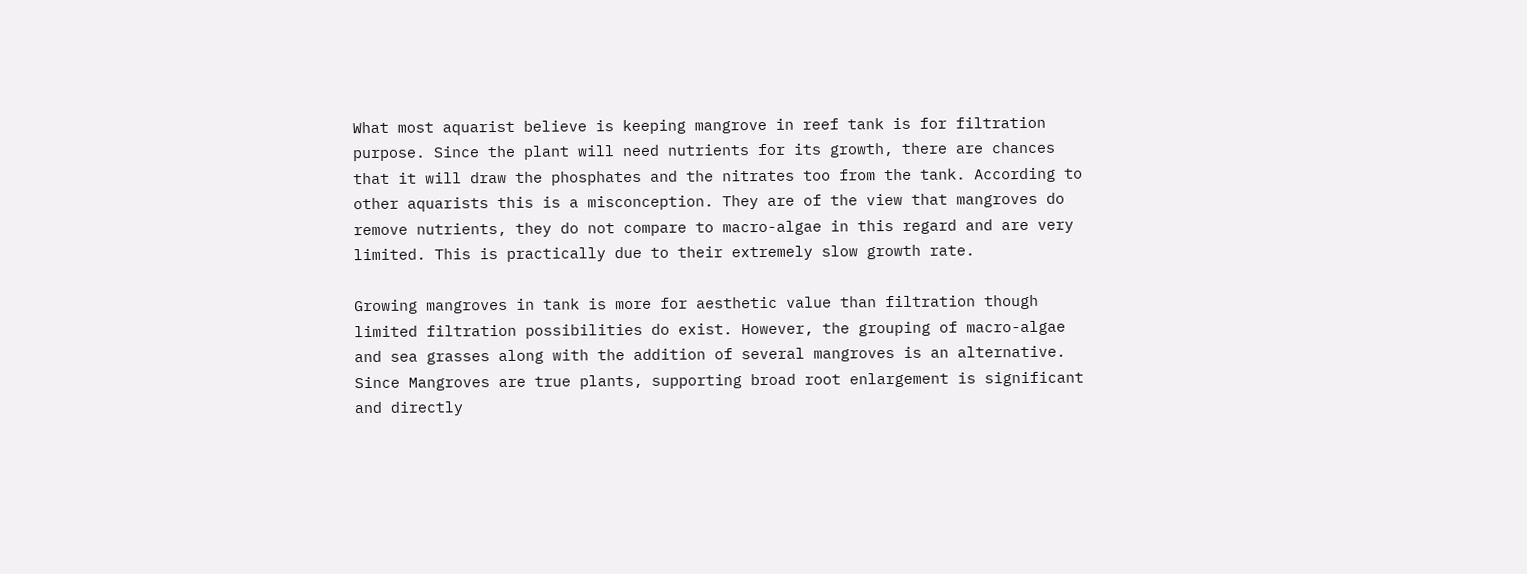What most aquarist believe is keeping mangrove in reef tank is for filtration purpose. Since the plant will need nutrients for its growth, there are chances that it will draw the phosphates and the nitrates too from the tank. According to other aquarists this is a misconception. They are of the view that mangroves do remove nutrients, they do not compare to macro-algae in this regard and are very limited. This is practically due to their extremely slow growth rate.

Growing mangroves in tank is more for aesthetic value than filtration though limited filtration possibilities do exist. However, the grouping of macro-algae and sea grasses along with the addition of several mangroves is an alternative. Since Mangroves are true plants, supporting broad root enlargement is significant and directly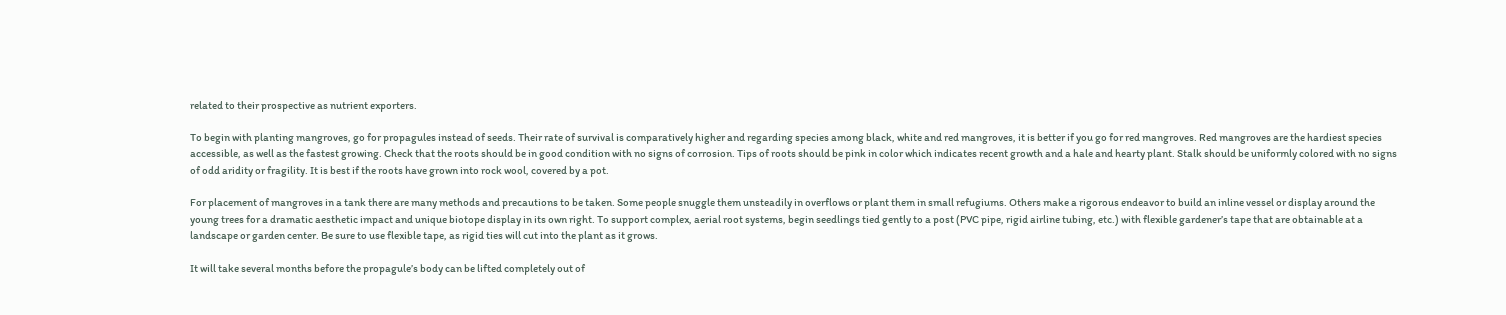related to their prospective as nutrient exporters.

To begin with planting mangroves, go for propagules instead of seeds. Their rate of survival is comparatively higher and regarding species among black, white and red mangroves, it is better if you go for red mangroves. Red mangroves are the hardiest species accessible, as well as the fastest growing. Check that the roots should be in good condition with no signs of corrosion. Tips of roots should be pink in color which indicates recent growth and a hale and hearty plant. Stalk should be uniformly colored with no signs of odd aridity or fragility. It is best if the roots have grown into rock wool, covered by a pot.

For placement of mangroves in a tank there are many methods and precautions to be taken. Some people snuggle them unsteadily in overflows or plant them in small refugiums. Others make a rigorous endeavor to build an inline vessel or display around the young trees for a dramatic aesthetic impact and unique biotope display in its own right. To support complex, aerial root systems, begin seedlings tied gently to a post (PVC pipe, rigid airline tubing, etc.) with flexible gardener’s tape that are obtainable at a landscape or garden center. Be sure to use flexible tape, as rigid ties will cut into the plant as it grows.

It will take several months before the propagule’s body can be lifted completely out of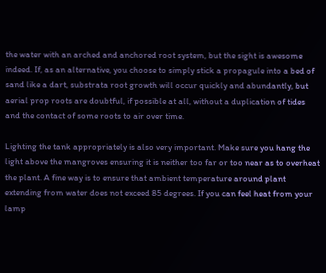the water with an arched and anchored root system, but the sight is awesome indeed. If, as an alternative, you choose to simply stick a propagule into a bed of sand like a dart, substrata root growth will occur quickly and abundantly, but aerial prop roots are doubtful, if possible at all, without a duplication of tides and the contact of some roots to air over time.

Lighting the tank appropriately is also very important. Make sure you hang the light above the mangroves ensuring it is neither too far or too near as to overheat the plant. A fine way is to ensure that ambient temperature around plant extending from water does not exceed 85 degrees. If you can feel heat from your lamp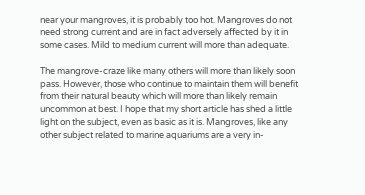near your mangroves, it is probably too hot. Mangroves do not need strong current and are in fact adversely affected by it in some cases. Mild to medium current will more than adequate.

The mangrove-craze like many others will more than likely soon pass. However, those who continue to maintain them will benefit from their natural beauty which will more than likely remain uncommon at best. I hope that my short article has shed a little light on the subject, even as basic as it is. Mangroves, like any other subject related to marine aquariums are a very in-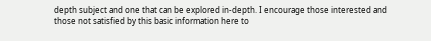depth subject and one that can be explored in-depth. I encourage those interested and those not satisfied by this basic information here to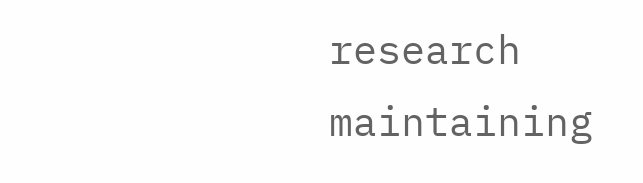research maintaining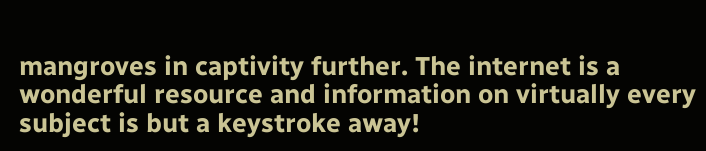mangroves in captivity further. The internet is a wonderful resource and information on virtually every subject is but a keystroke away!